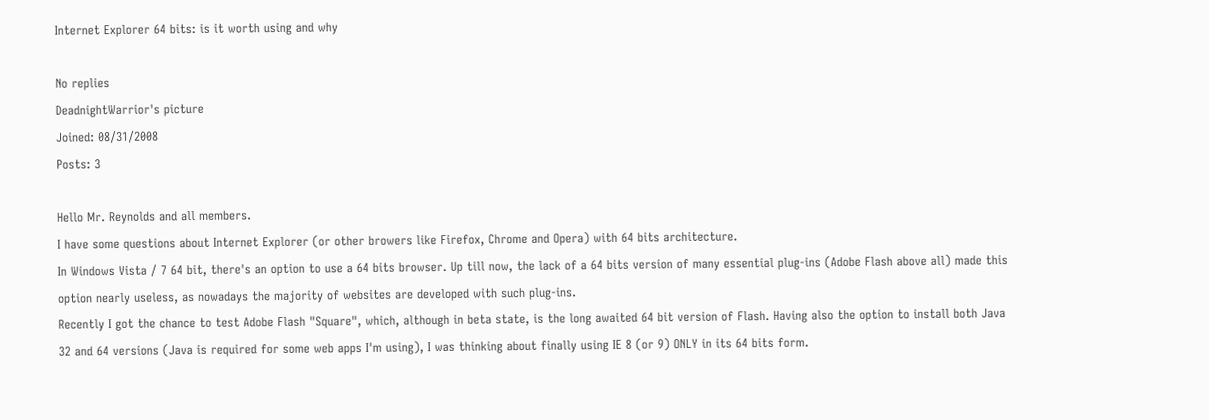Internet Explorer 64 bits: is it worth using and why

No replies
DeadnightWarrior's picture
Joined: 08/31/2008
Posts: 3

Hello Mr. Reynolds and all members.
I have some questions about Internet Explorer (or other browers like Firefox, Chrome and Opera) with 64 bits architecture.
In Windows Vista / 7 64 bit, there's an option to use a 64 bits browser. Up till now, the lack of a 64 bits version of many essential plug-ins (Adobe Flash above all) made this option nearly useless, as nowadays the majority of websites are developed with such plug-ins.
Recently I got the chance to test Adobe Flash "Square", which, although in beta state, is the long awaited 64 bit version of Flash. Having also the option to install both Java 32 and 64 versions (Java is required for some web apps I'm using), I was thinking about finally using IE 8 (or 9) ONLY in its 64 bits form.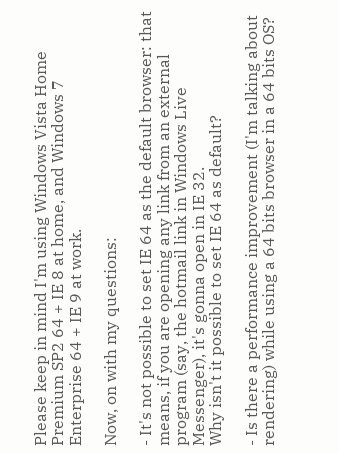Please keep in mind I'm using Windows Vista Home Premium SP2 64 + IE 8 at home, and Windows 7 Enterprise 64 + IE 9 at work.

Now, on with my questions:

- It's not possible to set IE 64 as the default browser: that means, if you are opening any link from an external program (say, the hotmail link in Windows Live Messenger), it's gonna open in IE 32.
Why isn't it possible to set IE 64 as default?

- Is there a performance improvement (I'm talking about rendering) while using a 64 bits browser in a 64 bits OS?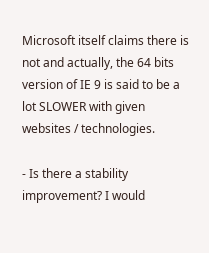Microsoft itself claims there is not and actually, the 64 bits version of IE 9 is said to be a lot SLOWER with given websites / technologies.

- Is there a stability improvement? I would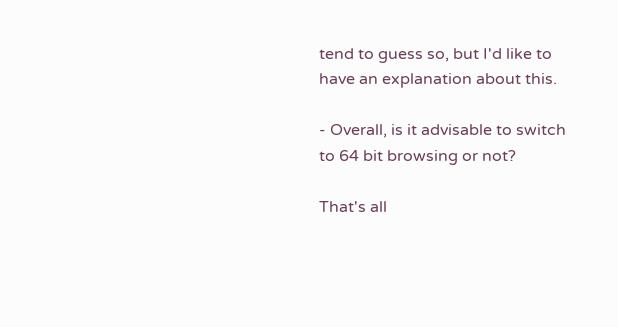tend to guess so, but I'd like to have an explanation about this.

- Overall, is it advisable to switch to 64 bit browsing or not?

That's all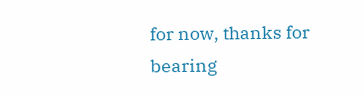for now, thanks for bearing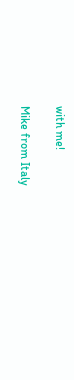with me!

Mike from Italy